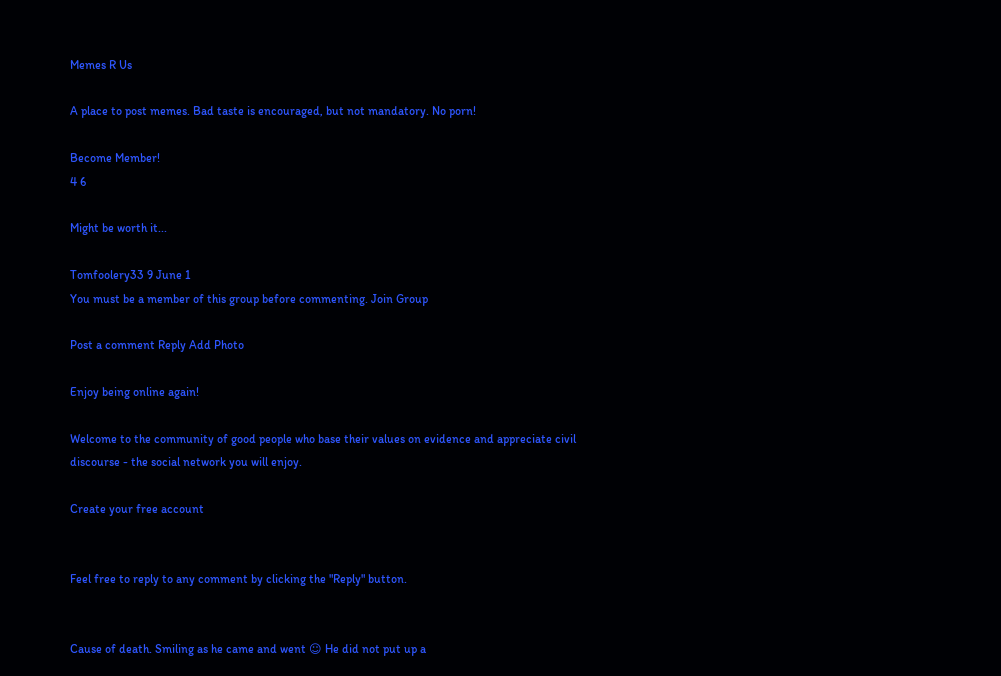Memes R Us

A place to post memes. Bad taste is encouraged, but not mandatory. No porn!

Become Member!
4 6

Might be worth it...

Tomfoolery33 9 June 1
You must be a member of this group before commenting. Join Group

Post a comment Reply Add Photo

Enjoy being online again!

Welcome to the community of good people who base their values on evidence and appreciate civil discourse - the social network you will enjoy.

Create your free account


Feel free to reply to any comment by clicking the "Reply" button.


Cause of death. Smiling as he came and went ☺ He did not put up a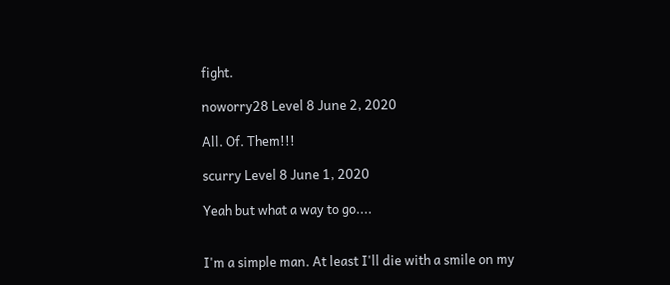fight.

noworry28 Level 8 June 2, 2020

All. Of. Them!!!

scurry Level 8 June 1, 2020

Yeah but what a way to go....


I'm a simple man. At least I'll die with a smile on my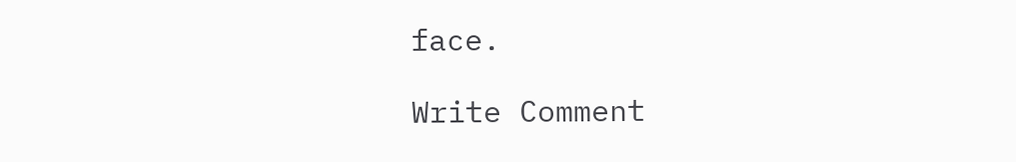face.

Write Comment